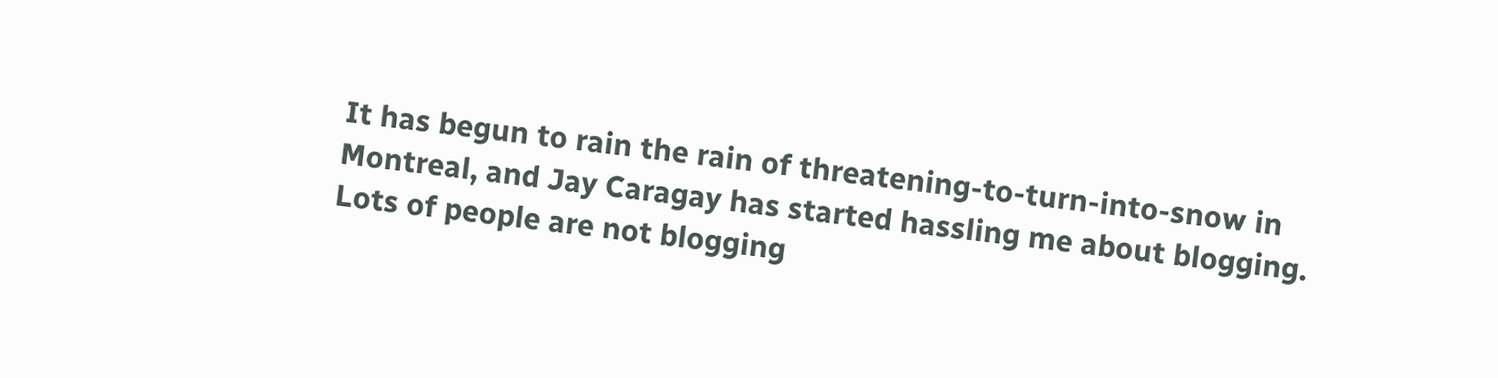It has begun to rain the rain of threatening-to-turn-into-snow in Montreal, and Jay Caragay has started hassling me about blogging. Lots of people are not blogging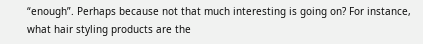“enough”. Perhaps because not that much interesting is going on? For instance, what hair styling products are the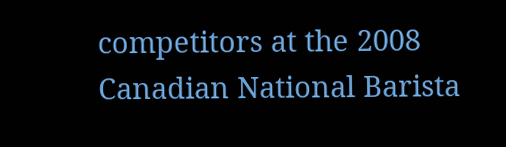competitors at the 2008 Canadian National Barista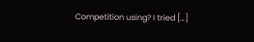Competition using? I tried […]